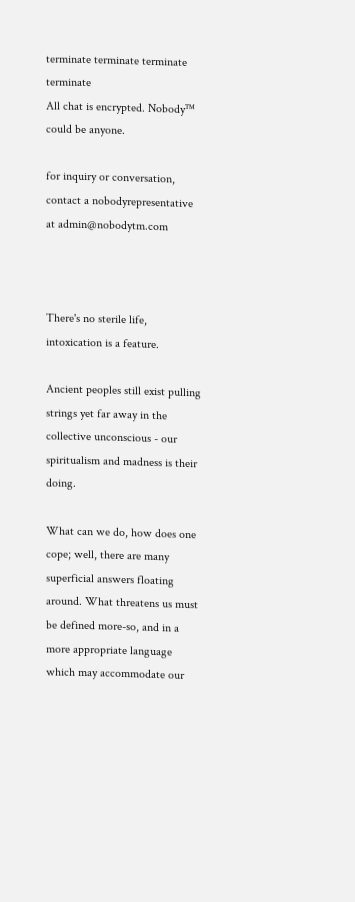terminate terminate terminate terminate
All chat is encrypted. Nobody™ could be anyone.

for inquiry or conversation, contact a nobodyrepresentative at admin@nobodytm.com



There's no sterile life, intoxication is a feature.

Ancient peoples still exist pulling strings yet far away in the collective unconscious - our spiritualism and madness is their doing.

What can we do, how does one cope; well, there are many superficial answers floating around. What threatens us must be defined more-so, and in a more appropriate language which may accommodate our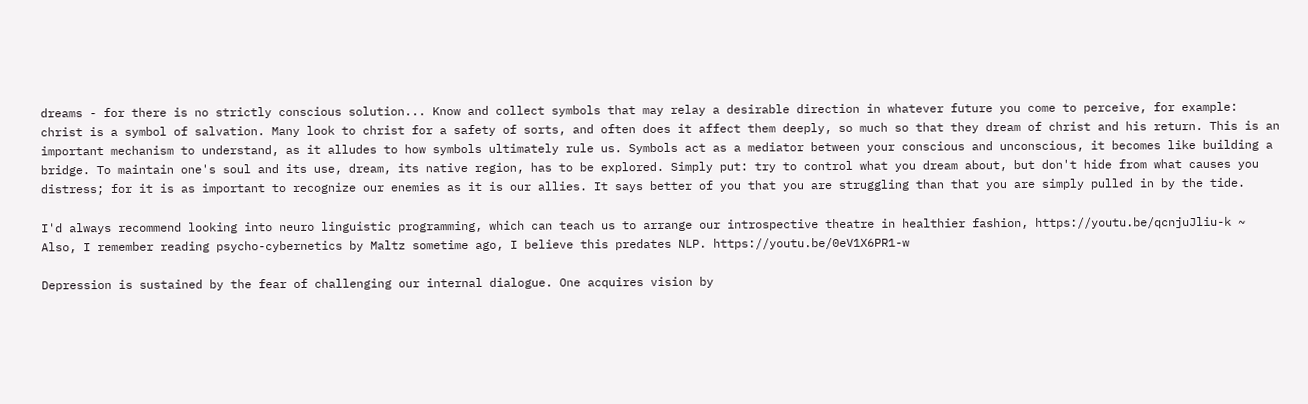dreams - for there is no strictly conscious solution... Know and collect symbols that may relay a desirable direction in whatever future you come to perceive, for example: christ is a symbol of salvation. Many look to christ for a safety of sorts, and often does it affect them deeply, so much so that they dream of christ and his return. This is an important mechanism to understand, as it alludes to how symbols ultimately rule us. Symbols act as a mediator between your conscious and unconscious, it becomes like building a bridge. To maintain one's soul and its use, dream, its native region, has to be explored. Simply put: try to control what you dream about, but don't hide from what causes you distress; for it is as important to recognize our enemies as it is our allies. It says better of you that you are struggling than that you are simply pulled in by the tide.

I'd always recommend looking into neuro linguistic programming, which can teach us to arrange our introspective theatre in healthier fashion, https://youtu.be/qcnjuJliu-k ~ Also, I remember reading psycho-cybernetics by Maltz sometime ago, I believe this predates NLP. https://youtu.be/0eV1X6PR1-w

Depression is sustained by the fear of challenging our internal dialogue. One acquires vision by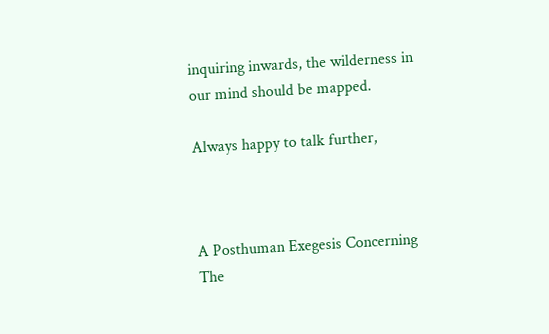inquiring inwards, the wilderness in our mind should be mapped.

Always happy to talk further,



A Posthuman Exegesis Concerning The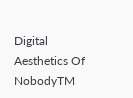Digital Aesthetics Of NobodyTM